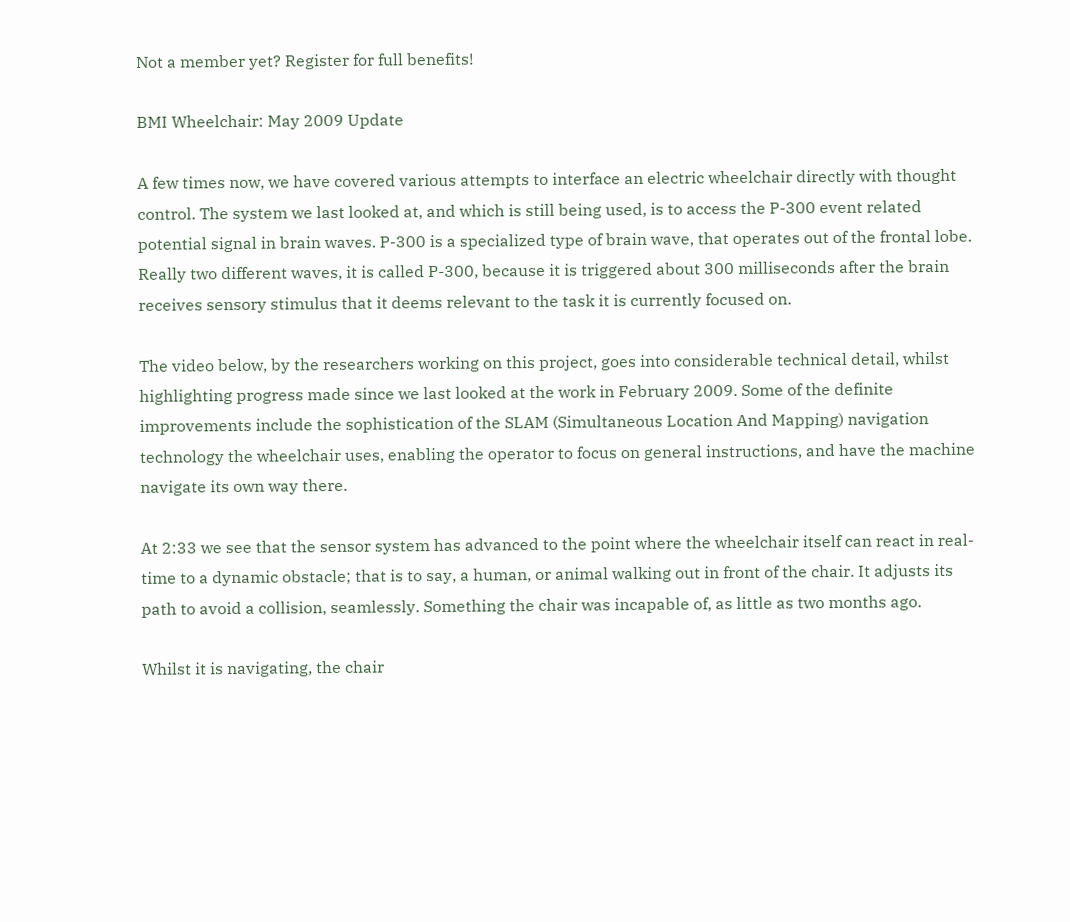Not a member yet? Register for full benefits!

BMI Wheelchair: May 2009 Update

A few times now, we have covered various attempts to interface an electric wheelchair directly with thought control. The system we last looked at, and which is still being used, is to access the P-300 event related potential signal in brain waves. P-300 is a specialized type of brain wave, that operates out of the frontal lobe. Really two different waves, it is called P-300, because it is triggered about 300 milliseconds after the brain receives sensory stimulus that it deems relevant to the task it is currently focused on.

The video below, by the researchers working on this project, goes into considerable technical detail, whilst highlighting progress made since we last looked at the work in February 2009. Some of the definite improvements include the sophistication of the SLAM (Simultaneous Location And Mapping) navigation technology the wheelchair uses, enabling the operator to focus on general instructions, and have the machine navigate its own way there.

At 2:33 we see that the sensor system has advanced to the point where the wheelchair itself can react in real-time to a dynamic obstacle; that is to say, a human, or animal walking out in front of the chair. It adjusts its path to avoid a collision, seamlessly. Something the chair was incapable of, as little as two months ago.

Whilst it is navigating, the chair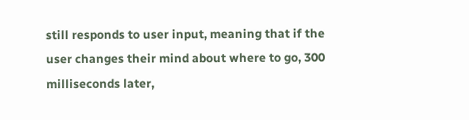still responds to user input, meaning that if the user changes their mind about where to go, 300 milliseconds later,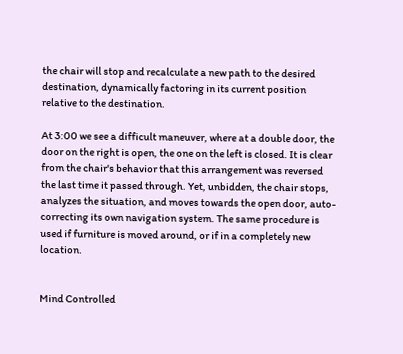the chair will stop and recalculate a new path to the desired destination, dynamically factoring in its current position relative to the destination.

At 3:00 we see a difficult maneuver, where at a double door, the door on the right is open, the one on the left is closed. It is clear from the chair's behavior that this arrangement was reversed the last time it passed through. Yet, unbidden, the chair stops, analyzes the situation, and moves towards the open door, auto-correcting its own navigation system. The same procedure is used if furniture is moved around, or if in a completely new location.


Mind Controlled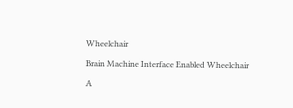Wheelchair

Brain Machine Interface Enabled Wheelchair

A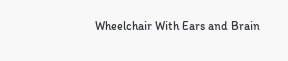Wheelchair With Ears and Brain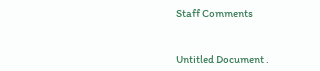Staff Comments


Untitled Document .